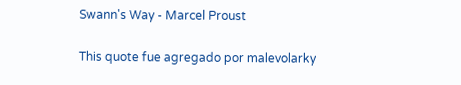Swann's Way - Marcel Proust

This quote fue agregado por malevolarky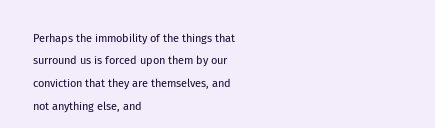Perhaps the immobility of the things that surround us is forced upon them by our conviction that they are themselves, and not anything else, and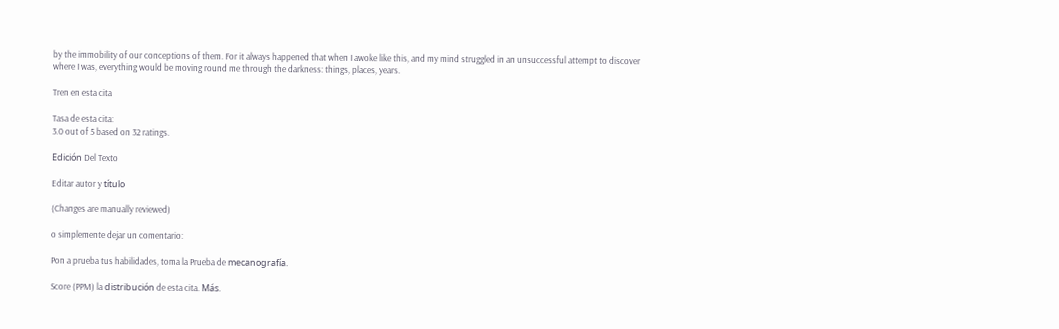by the immobility of our conceptions of them. For it always happened that when I awoke like this, and my mind struggled in an unsuccessful attempt to discover where I was, everything would be moving round me through the darkness: things, places, years.

Tren en esta cita

Tasa de esta cita:
3.0 out of 5 based on 32 ratings.

Edición Del Texto

Editar autor y título

(Changes are manually reviewed)

o simplemente dejar un comentario:

Pon a prueba tus habilidades, toma la Prueba de mecanografía.

Score (PPM) la distribución de esta cita. Más.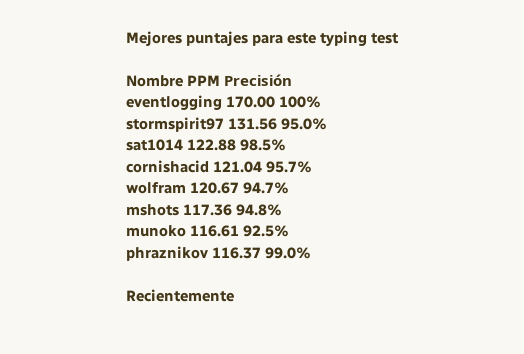Mejores puntajes para este typing test

Nombre PPM Precisión
eventlogging 170.00 100%
stormspirit97 131.56 95.0%
sat1014 122.88 98.5%
cornishacid 121.04 95.7%
wolfram 120.67 94.7%
mshots 117.36 94.8%
munoko 116.61 92.5%
phraznikov 116.37 99.0%

Recientemente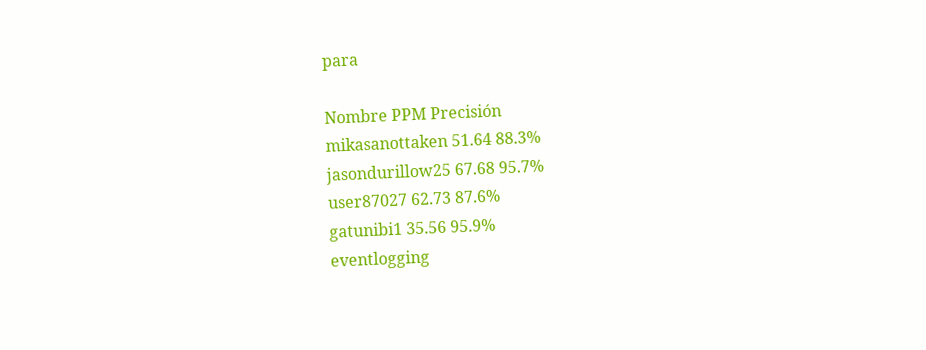para

Nombre PPM Precisión
mikasanottaken 51.64 88.3%
jasondurillow25 67.68 95.7%
user87027 62.73 87.6%
gatunibi1 35.56 95.9%
eventlogging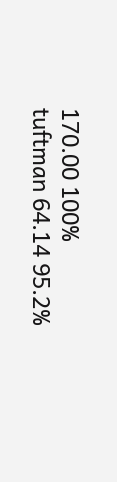170.00 100%
tuftman 64.14 95.2%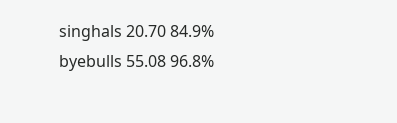singhals 20.70 84.9%
byebulls 55.08 96.8%